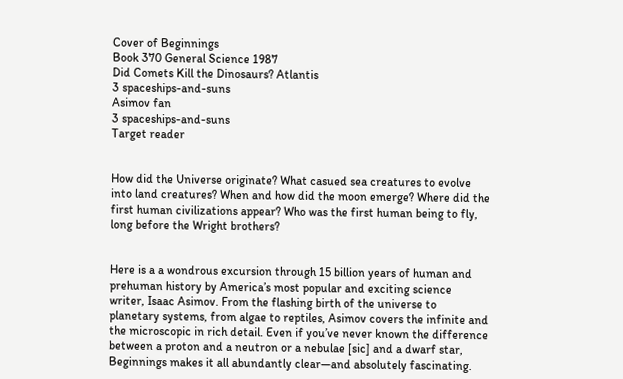Cover of Beginnings
Book 370 General Science 1987
Did Comets Kill the Dinosaurs? Atlantis
3 spaceships-and-suns
Asimov fan
3 spaceships-and-suns
Target reader


How did the Universe originate? What casued sea creatures to evolve into land creatures? When and how did the moon emerge? Where did the first human civilizations appear? Who was the first human being to fly, long before the Wright brothers?


Here is a a wondrous excursion through 15 billion years of human and prehuman history by America’s most popular and exciting science writer, Isaac Asimov. From the flashing birth of the universe to planetary systems, from algae to reptiles, Asimov covers the infinite and the microscopic in rich detail. Even if you’ve never known the difference between a proton and a neutron or a nebulae [sic] and a dwarf star, Beginnings makes it all abundantly clear—and absolutely fascinating.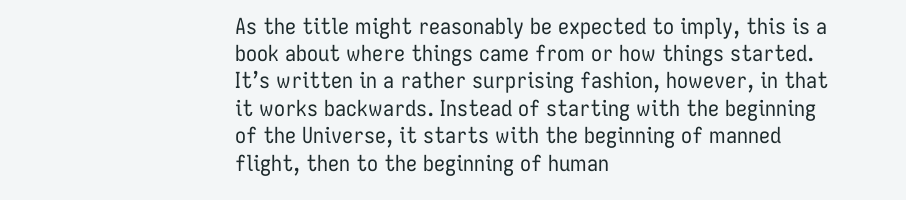As the title might reasonably be expected to imply, this is a book about where things came from or how things started. It’s written in a rather surprising fashion, however, in that it works backwards. Instead of starting with the beginning of the Universe, it starts with the beginning of manned flight, then to the beginning of human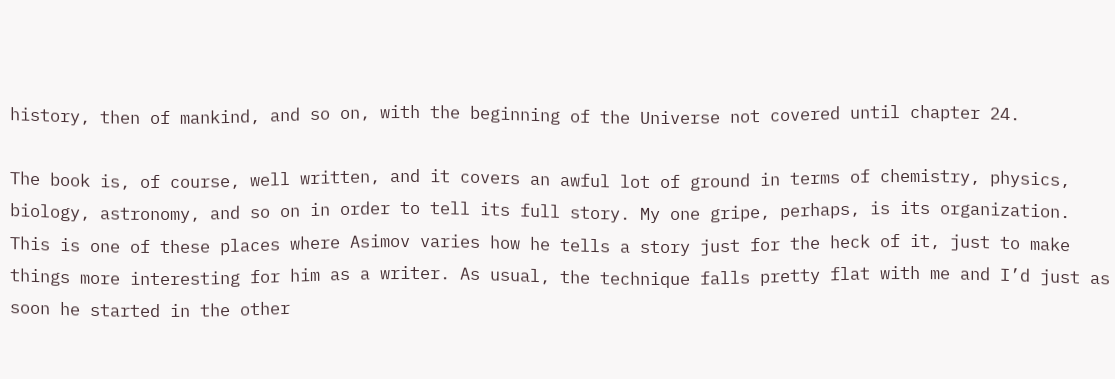history, then of mankind, and so on, with the beginning of the Universe not covered until chapter 24.

The book is, of course, well written, and it covers an awful lot of ground in terms of chemistry, physics, biology, astronomy, and so on in order to tell its full story. My one gripe, perhaps, is its organization. This is one of these places where Asimov varies how he tells a story just for the heck of it, just to make things more interesting for him as a writer. As usual, the technique falls pretty flat with me and I’d just as soon he started in the other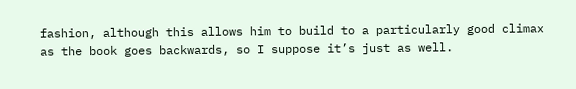fashion, although this allows him to build to a particularly good climax as the book goes backwards, so I suppose it’s just as well.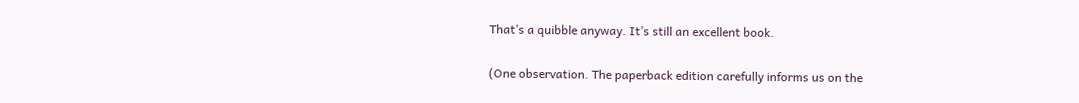That’s a quibble anyway. It’s still an excellent book.

(One observation. The paperback edition carefully informs us on the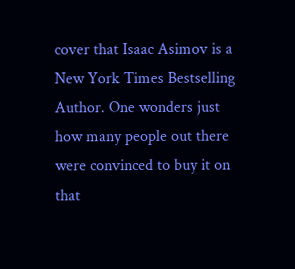cover that Isaac Asimov is a New York Times Bestselling Author. One wonders just how many people out there were convinced to buy it on that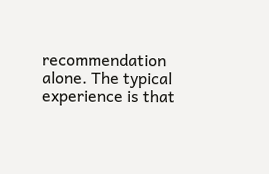recommendation alone. The typical experience is that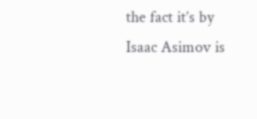the fact it’s by Isaac Asimov is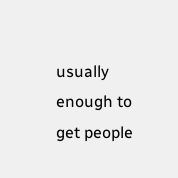usually enough to get people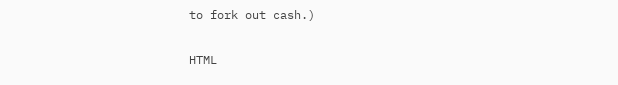to fork out cash.)

HTML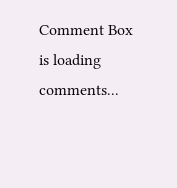Comment Box is loading comments...